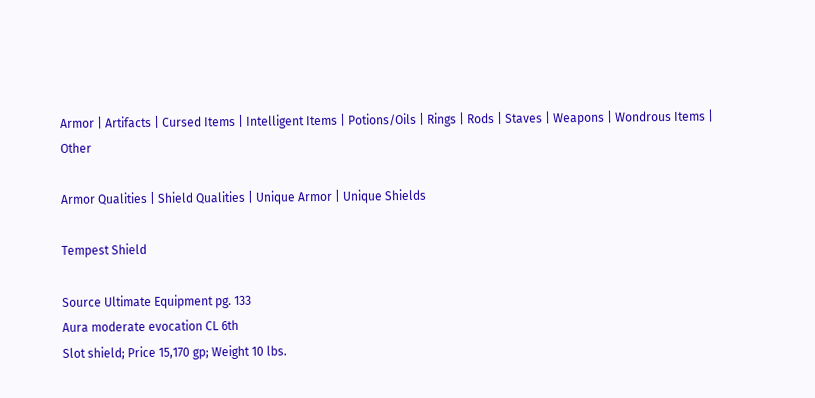Armor | Artifacts | Cursed Items | Intelligent Items | Potions/Oils | Rings | Rods | Staves | Weapons | Wondrous Items | Other

Armor Qualities | Shield Qualities | Unique Armor | Unique Shields

Tempest Shield

Source Ultimate Equipment pg. 133
Aura moderate evocation CL 6th
Slot shield; Price 15,170 gp; Weight 10 lbs.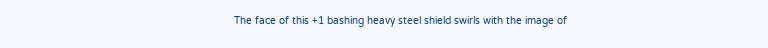The face of this +1 bashing heavy steel shield swirls with the image of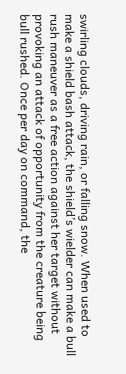swirling clouds, driving rain, or falling snow. When used to make a shield bash attack, the shield’s wielder can make a bull rush maneuver as a free action against her target without provoking an attack of opportunity from the creature being bull rushed. Once per day on command, the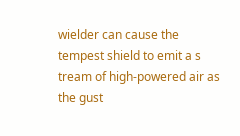wielder can cause the tempest shield to emit a s tream of high-powered air as the gust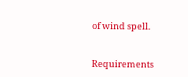of wind spell.


Requirements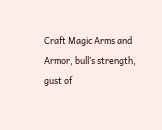Craft Magic Arms and Armor, bull’s strength, gust of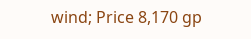wind; Price 8,170 gp